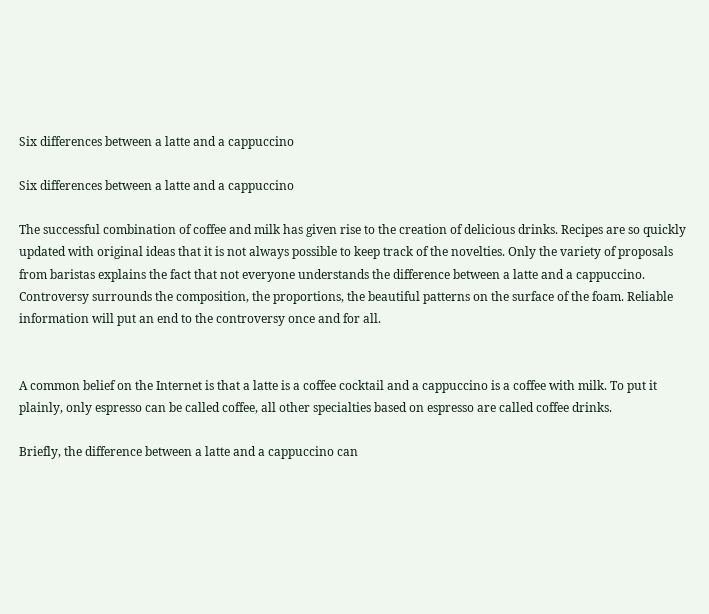Six differences between a latte and a cappuccino

Six differences between a latte and a cappuccino

The successful combination of coffee and milk has given rise to the creation of delicious drinks. Recipes are so quickly updated with original ideas that it is not always possible to keep track of the novelties. Only the variety of proposals from baristas explains the fact that not everyone understands the difference between a latte and a cappuccino. Controversy surrounds the composition, the proportions, the beautiful patterns on the surface of the foam. Reliable information will put an end to the controversy once and for all.


A common belief on the Internet is that a latte is a coffee cocktail and a cappuccino is a coffee with milk. To put it plainly, only espresso can be called coffee, all other specialties based on espresso are called coffee drinks.

Briefly, the difference between a latte and a cappuccino can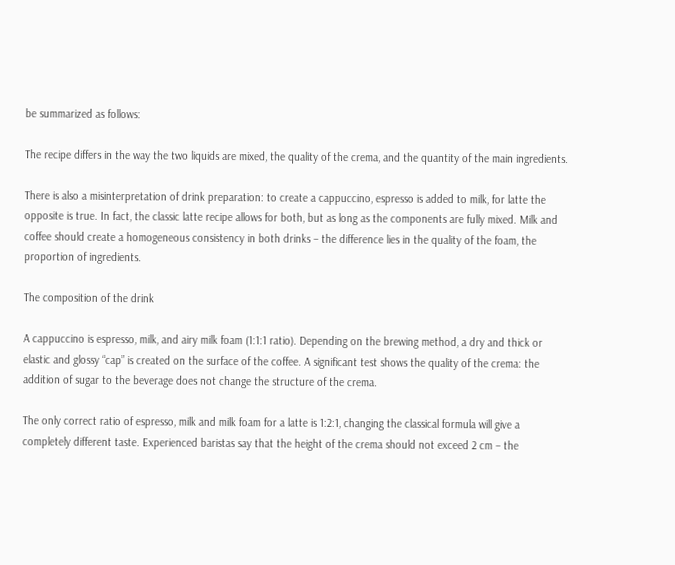be summarized as follows:

The recipe differs in the way the two liquids are mixed, the quality of the crema, and the quantity of the main ingredients.

There is also a misinterpretation of drink preparation: to create a cappuccino, espresso is added to milk, for latte the opposite is true. In fact, the classic latte recipe allows for both, but as long as the components are fully mixed. Milk and coffee should create a homogeneous consistency in both drinks – the difference lies in the quality of the foam, the proportion of ingredients.

The composition of the drink

A cappuccino is espresso, milk, and airy milk foam (1:1:1 ratio). Depending on the brewing method, a dry and thick or elastic and glossy “cap” is created on the surface of the coffee. A significant test shows the quality of the crema: the addition of sugar to the beverage does not change the structure of the crema.

The only correct ratio of espresso, milk and milk foam for a latte is 1:2:1, changing the classical formula will give a completely different taste. Experienced baristas say that the height of the crema should not exceed 2 cm – the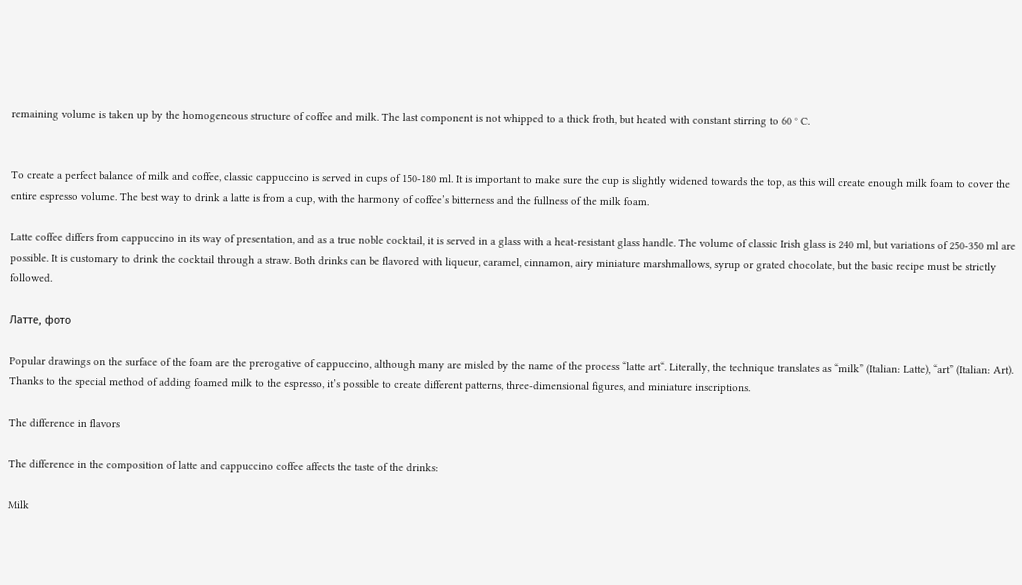remaining volume is taken up by the homogeneous structure of coffee and milk. The last component is not whipped to a thick froth, but heated with constant stirring to 60 ° C.


To create a perfect balance of milk and coffee, classic cappuccino is served in cups of 150-180 ml. It is important to make sure the cup is slightly widened towards the top, as this will create enough milk foam to cover the entire espresso volume. The best way to drink a latte is from a cup, with the harmony of coffee’s bitterness and the fullness of the milk foam.

Latte coffee differs from cappuccino in its way of presentation, and as a true noble cocktail, it is served in a glass with a heat-resistant glass handle. The volume of classic Irish glass is 240 ml, but variations of 250-350 ml are possible. It is customary to drink the cocktail through a straw. Both drinks can be flavored with liqueur, caramel, cinnamon, airy miniature marshmallows, syrup or grated chocolate, but the basic recipe must be strictly followed.

Латте, фото

Popular drawings on the surface of the foam are the prerogative of cappuccino, although many are misled by the name of the process “latte art“. Literally, the technique translates as “milk” (Italian: Latte), “art” (Italian: Art). Thanks to the special method of adding foamed milk to the espresso, it’s possible to create different patterns, three-dimensional figures, and miniature inscriptions.

The difference in flavors

The difference in the composition of latte and cappuccino coffee affects the taste of the drinks:

Milk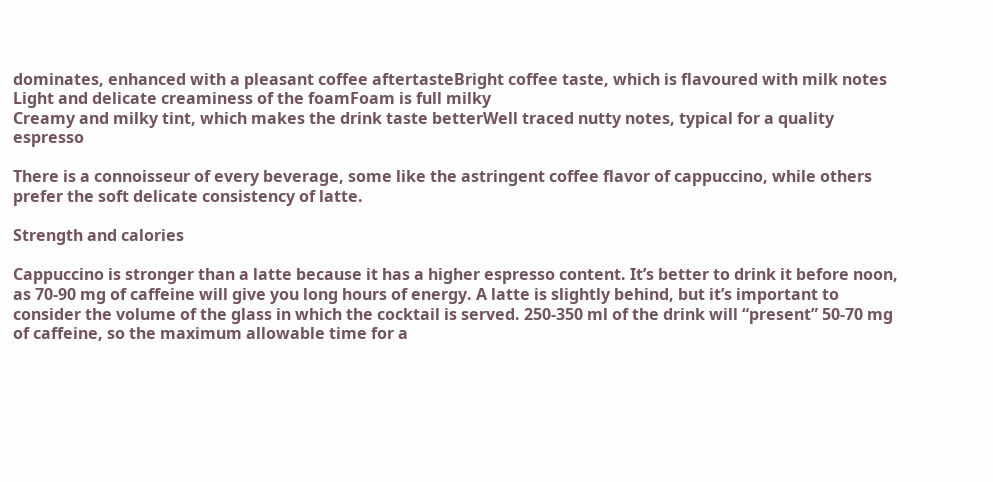dominates, enhanced with a pleasant coffee aftertasteBright coffee taste, which is flavoured with milk notes
Light and delicate creaminess of the foamFoam is full milky
Creamy and milky tint, which makes the drink taste betterWell traced nutty notes, typical for a quality espresso

There is a connoisseur of every beverage, some like the astringent coffee flavor of cappuccino, while others prefer the soft delicate consistency of latte.

Strength and calories

Cappuccino is stronger than a latte because it has a higher espresso content. It’s better to drink it before noon, as 70-90 mg of caffeine will give you long hours of energy. A latte is slightly behind, but it’s important to consider the volume of the glass in which the cocktail is served. 250-350 ml of the drink will “present” 50-70 mg of caffeine, so the maximum allowable time for a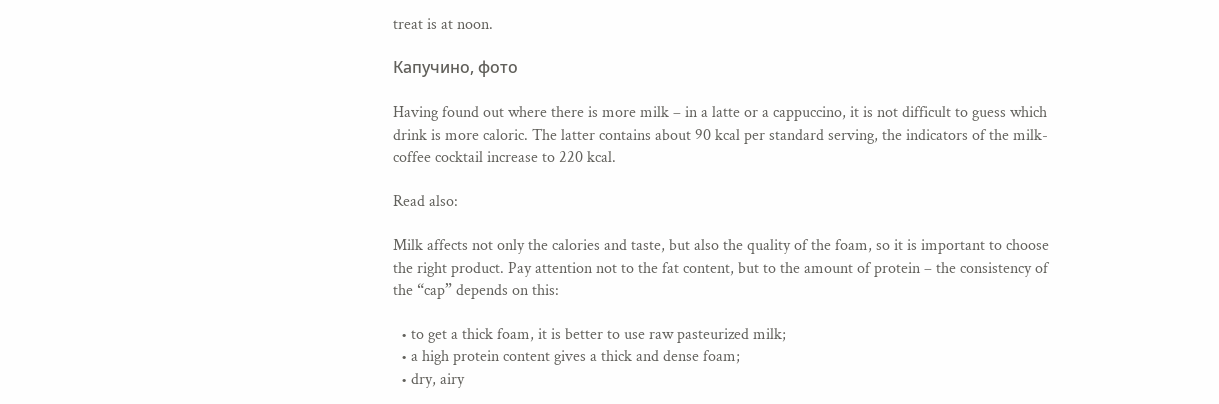treat is at noon.

Капучино, фото

Having found out where there is more milk – in a latte or a cappuccino, it is not difficult to guess which drink is more caloric. The latter contains about 90 kcal per standard serving, the indicators of the milk-coffee cocktail increase to 220 kcal.

Read also:

Milk affects not only the calories and taste, but also the quality of the foam, so it is important to choose the right product. Pay attention not to the fat content, but to the amount of protein – the consistency of the “cap” depends on this:

  • to get a thick foam, it is better to use raw pasteurized milk;
  • a high protein content gives a thick and dense foam;
  • dry, airy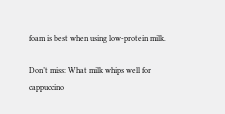foam is best when using low-protein milk.

Don’t miss: What milk whips well for cappuccino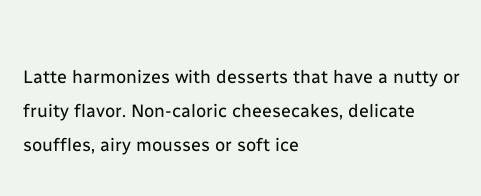Latte harmonizes with desserts that have a nutty or fruity flavor. Non-caloric cheesecakes, delicate souffles, airy mousses or soft ice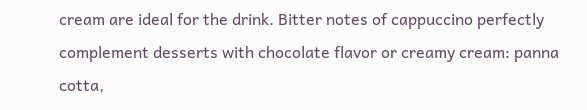cream are ideal for the drink. Bitter notes of cappuccino perfectly complement desserts with chocolate flavor or creamy cream: panna cotta,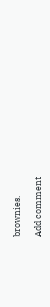brownies.

Add comment